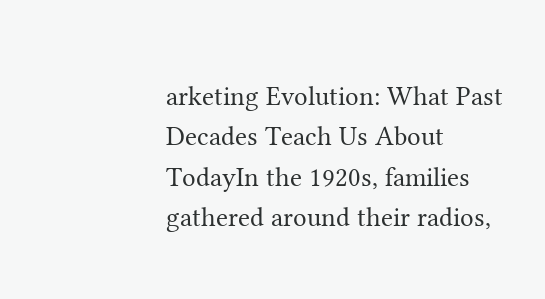arketing Evolution: What Past Decades Teach Us About TodayIn the 1920s, families gathered around their radios,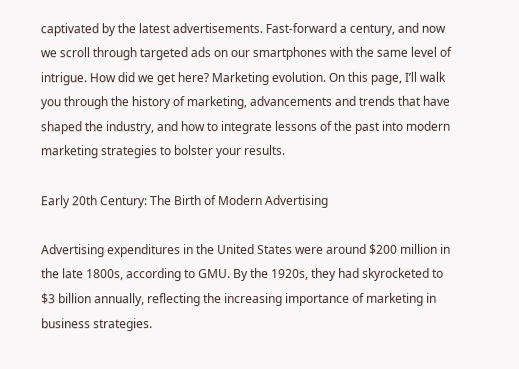captivated by the latest advertisements. Fast-forward a century, and now we scroll through targeted ads on our smartphones with the same level of intrigue. How did we get here? Marketing evolution. On this page, I’ll walk you through the history of marketing, advancements and trends that have shaped the industry, and how to integrate lessons of the past into modern marketing strategies to bolster your results.

Early 20th Century: The Birth of Modern Advertising

Advertising expenditures in the United States were around $200 million in the late 1800s, according to GMU. By the 1920s, they had skyrocketed to $3 billion annually, reflecting the increasing importance of marketing in business strategies.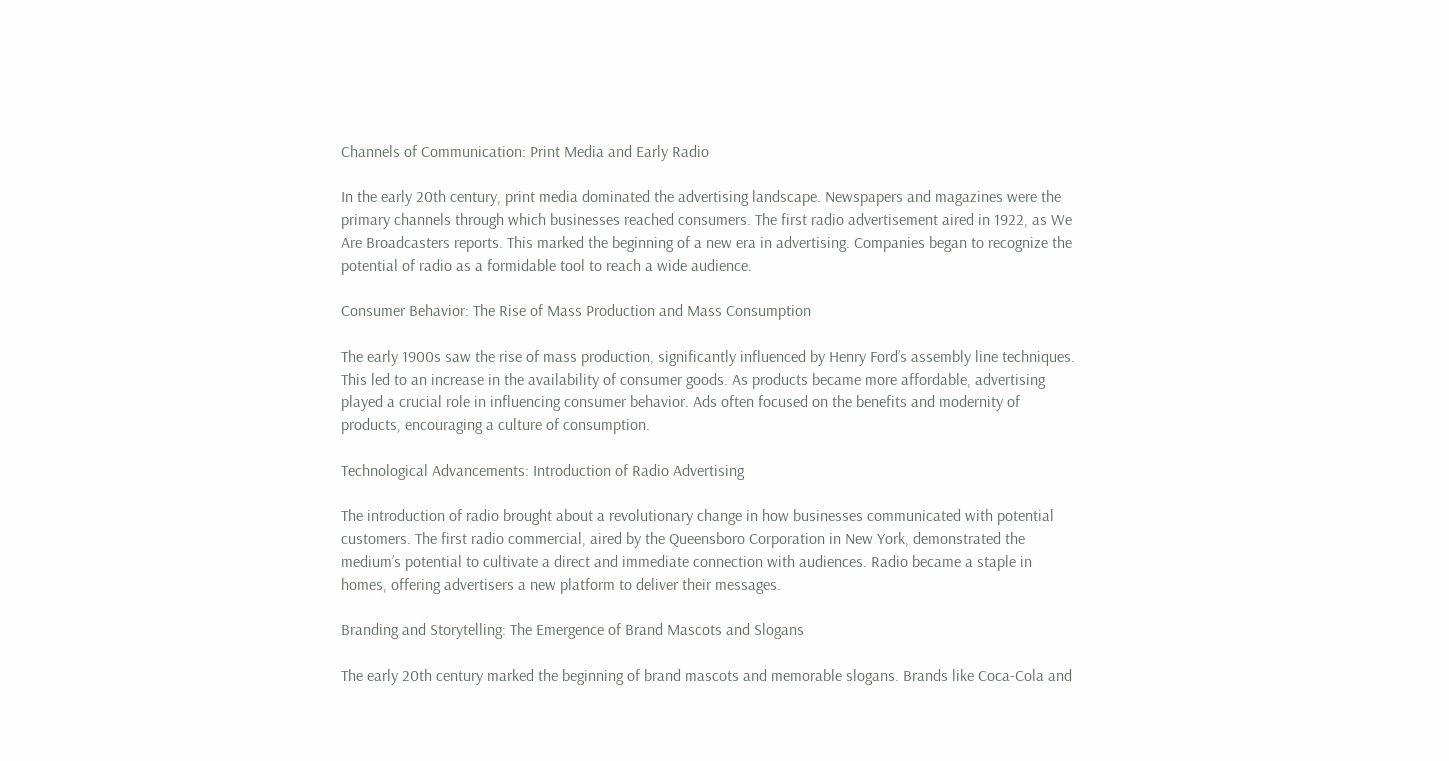Channels of Communication: Print Media and Early Radio

In the early 20th century, print media dominated the advertising landscape. Newspapers and magazines were the primary channels through which businesses reached consumers. The first radio advertisement aired in 1922, as We Are Broadcasters reports. This marked the beginning of a new era in advertising. Companies began to recognize the potential of radio as a formidable tool to reach a wide audience.

Consumer Behavior: The Rise of Mass Production and Mass Consumption

The early 1900s saw the rise of mass production, significantly influenced by Henry Ford’s assembly line techniques. This led to an increase in the availability of consumer goods. As products became more affordable, advertising played a crucial role in influencing consumer behavior. Ads often focused on the benefits and modernity of products, encouraging a culture of consumption.

Technological Advancements: Introduction of Radio Advertising

The introduction of radio brought about a revolutionary change in how businesses communicated with potential customers. The first radio commercial, aired by the Queensboro Corporation in New York, demonstrated the medium’s potential to cultivate a direct and immediate connection with audiences. Radio became a staple in homes, offering advertisers a new platform to deliver their messages.

Branding and Storytelling: The Emergence of Brand Mascots and Slogans

The early 20th century marked the beginning of brand mascots and memorable slogans. Brands like Coca-Cola and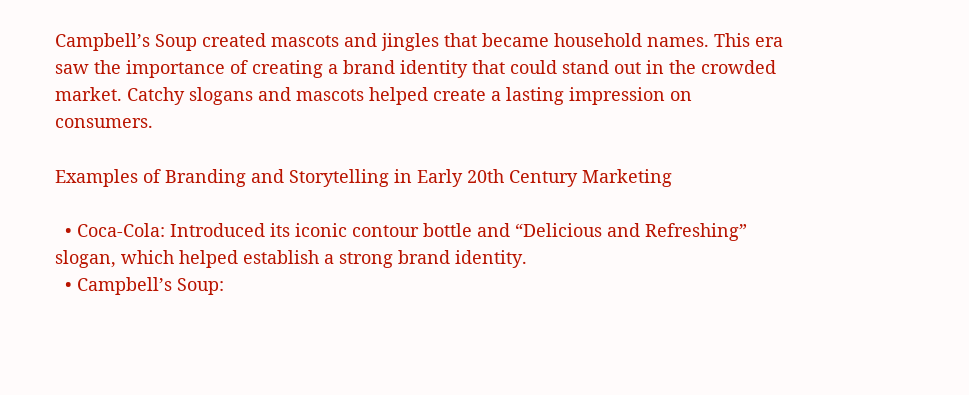Campbell’s Soup created mascots and jingles that became household names. This era saw the importance of creating a brand identity that could stand out in the crowded market. Catchy slogans and mascots helped create a lasting impression on consumers.

Examples of Branding and Storytelling in Early 20th Century Marketing

  • Coca-Cola: Introduced its iconic contour bottle and “Delicious and Refreshing” slogan, which helped establish a strong brand identity.
  • Campbell’s Soup: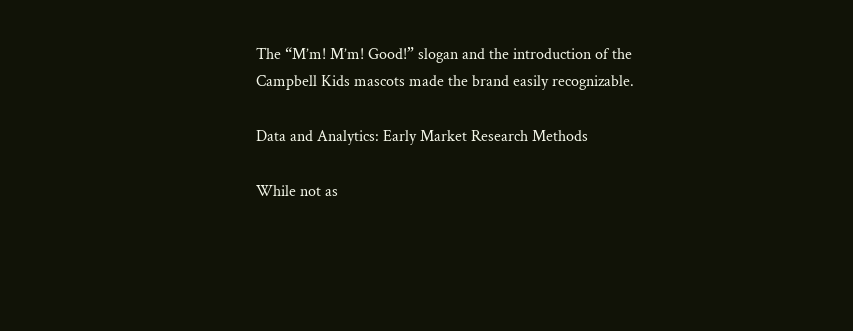The “M’m! M’m! Good!” slogan and the introduction of the Campbell Kids mascots made the brand easily recognizable.

Data and Analytics: Early Market Research Methods

While not as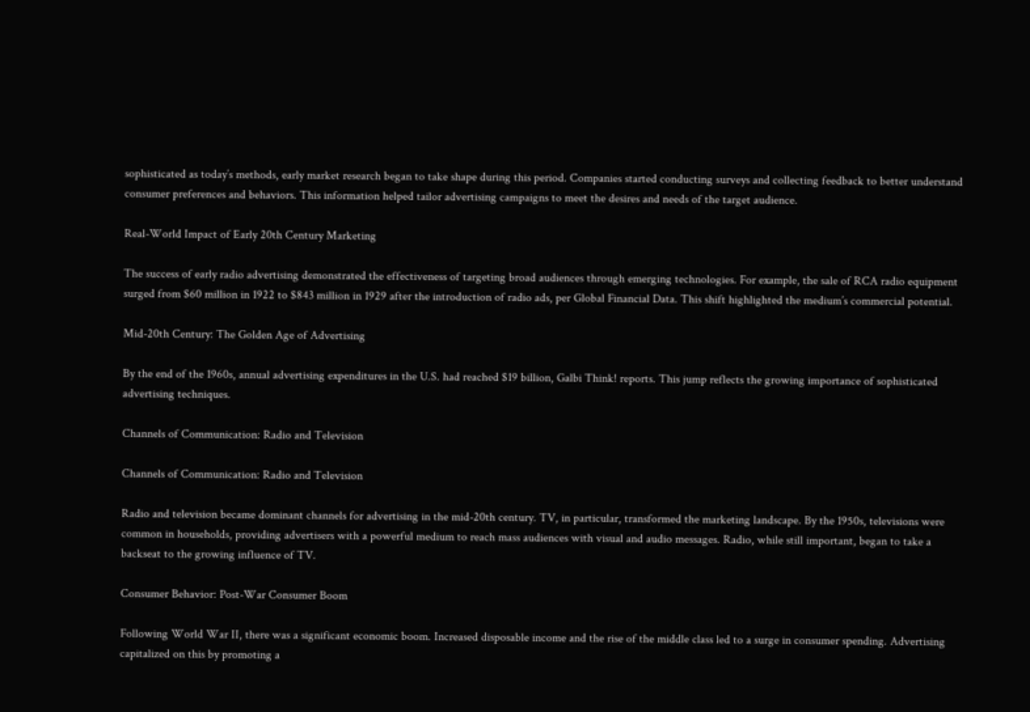sophisticated as today’s methods, early market research began to take shape during this period. Companies started conducting surveys and collecting feedback to better understand consumer preferences and behaviors. This information helped tailor advertising campaigns to meet the desires and needs of the target audience.

Real-World Impact of Early 20th Century Marketing

The success of early radio advertising demonstrated the effectiveness of targeting broad audiences through emerging technologies. For example, the sale of RCA radio equipment surged from $60 million in 1922 to $843 million in 1929 after the introduction of radio ads, per Global Financial Data. This shift highlighted the medium’s commercial potential.

Mid-20th Century: The Golden Age of Advertising

By the end of the 1960s, annual advertising expenditures in the U.S. had reached $19 billion, Galbi Think! reports. This jump reflects the growing importance of sophisticated advertising techniques.

Channels of Communication: Radio and Television

Channels of Communication: Radio and Television

Radio and television became dominant channels for advertising in the mid-20th century. TV, in particular, transformed the marketing landscape. By the 1950s, televisions were common in households, providing advertisers with a powerful medium to reach mass audiences with visual and audio messages. Radio, while still important, began to take a backseat to the growing influence of TV.

Consumer Behavior: Post-War Consumer Boom

Following World War II, there was a significant economic boom. Increased disposable income and the rise of the middle class led to a surge in consumer spending. Advertising capitalized on this by promoting a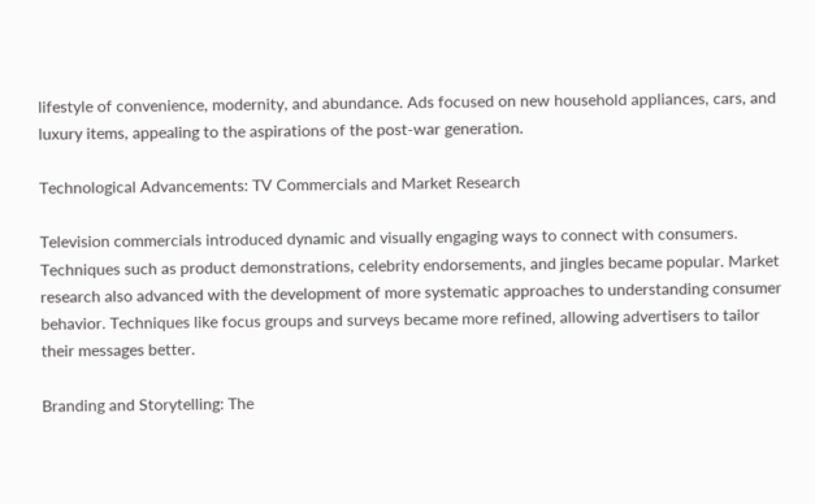lifestyle of convenience, modernity, and abundance. Ads focused on new household appliances, cars, and luxury items, appealing to the aspirations of the post-war generation.

Technological Advancements: TV Commercials and Market Research

Television commercials introduced dynamic and visually engaging ways to connect with consumers. Techniques such as product demonstrations, celebrity endorsements, and jingles became popular. Market research also advanced with the development of more systematic approaches to understanding consumer behavior. Techniques like focus groups and surveys became more refined, allowing advertisers to tailor their messages better.

Branding and Storytelling: The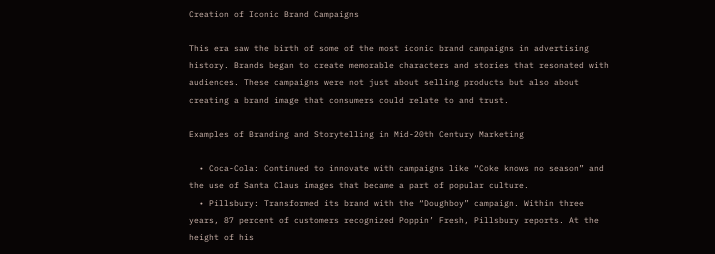Creation of Iconic Brand Campaigns

This era saw the birth of some of the most iconic brand campaigns in advertising history. Brands began to create memorable characters and stories that resonated with audiences. These campaigns were not just about selling products but also about creating a brand image that consumers could relate to and trust.

Examples of Branding and Storytelling in Mid-20th Century Marketing

  • Coca-Cola: Continued to innovate with campaigns like “Coke knows no season” and the use of Santa Claus images that became a part of popular culture.
  • Pillsbury: Transformed its brand with the “Doughboy” campaign. Within three years, 87 percent of customers recognized Poppin’ Fresh, Pillsbury reports. At the height of his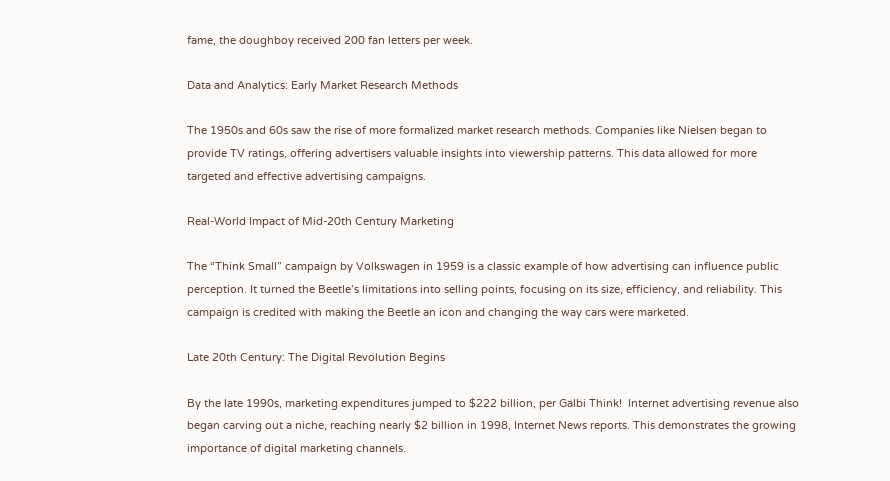fame, the doughboy received 200 fan letters per week.

Data and Analytics: Early Market Research Methods

The 1950s and 60s saw the rise of more formalized market research methods. Companies like Nielsen began to provide TV ratings, offering advertisers valuable insights into viewership patterns. This data allowed for more targeted and effective advertising campaigns.

Real-World Impact of Mid-20th Century Marketing

The “Think Small” campaign by Volkswagen in 1959 is a classic example of how advertising can influence public perception. It turned the Beetle’s limitations into selling points, focusing on its size, efficiency, and reliability. This campaign is credited with making the Beetle an icon and changing the way cars were marketed.

Late 20th Century: The Digital Revolution Begins

By the late 1990s, marketing expenditures jumped to $222 billion, per Galbi Think!  Internet advertising revenue also began carving out a niche, reaching nearly $2 billion in 1998, Internet News reports. This demonstrates the growing importance of digital marketing channels.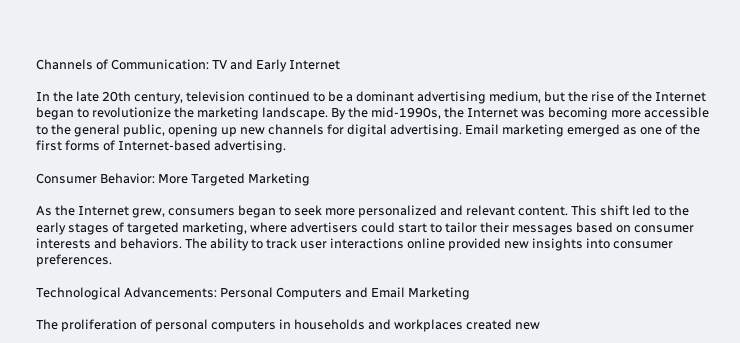Channels of Communication: TV and Early Internet

In the late 20th century, television continued to be a dominant advertising medium, but the rise of the Internet began to revolutionize the marketing landscape. By the mid-1990s, the Internet was becoming more accessible to the general public, opening up new channels for digital advertising. Email marketing emerged as one of the first forms of Internet-based advertising.

Consumer Behavior: More Targeted Marketing

As the Internet grew, consumers began to seek more personalized and relevant content. This shift led to the early stages of targeted marketing, where advertisers could start to tailor their messages based on consumer interests and behaviors. The ability to track user interactions online provided new insights into consumer preferences.

Technological Advancements: Personal Computers and Email Marketing

The proliferation of personal computers in households and workplaces created new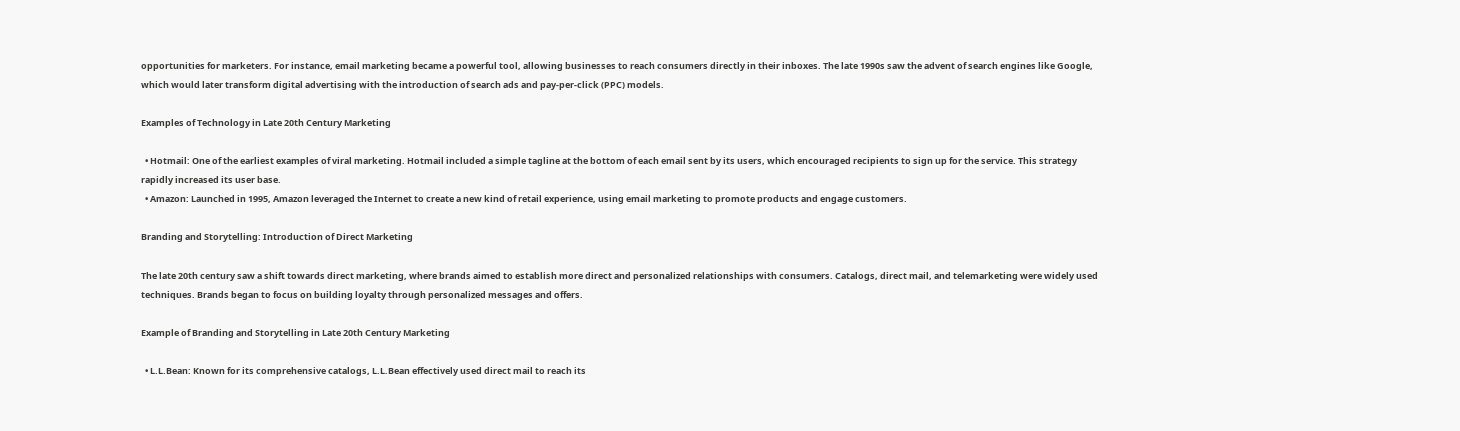opportunities for marketers. For instance, email marketing became a powerful tool, allowing businesses to reach consumers directly in their inboxes. The late 1990s saw the advent of search engines like Google, which would later transform digital advertising with the introduction of search ads and pay-per-click (PPC) models.

Examples of Technology in Late 20th Century Marketing

  • Hotmail: One of the earliest examples of viral marketing. Hotmail included a simple tagline at the bottom of each email sent by its users, which encouraged recipients to sign up for the service. This strategy rapidly increased its user base.
  • Amazon: Launched in 1995, Amazon leveraged the Internet to create a new kind of retail experience, using email marketing to promote products and engage customers.

Branding and Storytelling: Introduction of Direct Marketing

The late 20th century saw a shift towards direct marketing, where brands aimed to establish more direct and personalized relationships with consumers. Catalogs, direct mail, and telemarketing were widely used techniques. Brands began to focus on building loyalty through personalized messages and offers.

Example of Branding and Storytelling in Late 20th Century Marketing

  • L.L.Bean: Known for its comprehensive catalogs, L.L.Bean effectively used direct mail to reach its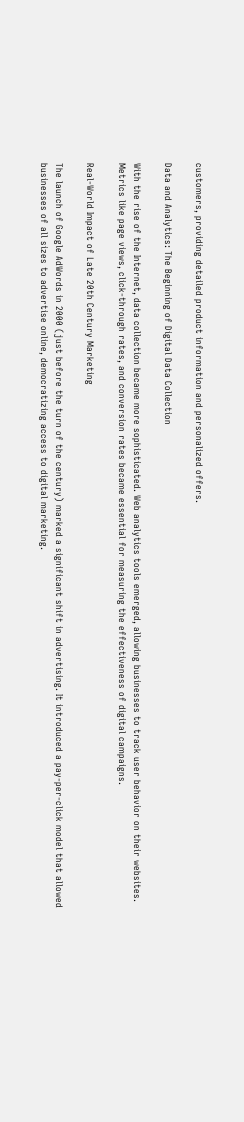customers, providing detailed product information and personalized offers.

Data and Analytics: The Beginning of Digital Data Collection

With the rise of the Internet, data collection became more sophisticated. Web analytics tools emerged, allowing businesses to track user behavior on their websites. Metrics like page views, click-through rates, and conversion rates became essential for measuring the effectiveness of digital campaigns.

Real-World Impact of Late 20th Century Marketing

The launch of Google AdWords in 2000 (just before the turn of the century) marked a significant shift in advertising. It introduced a pay-per-click model that allowed businesses of all sizes to advertise online, democratizing access to digital marketing.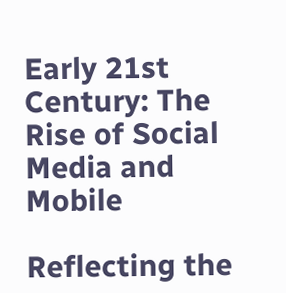Early 21st Century: The Rise of Social Media and Mobile

Reflecting the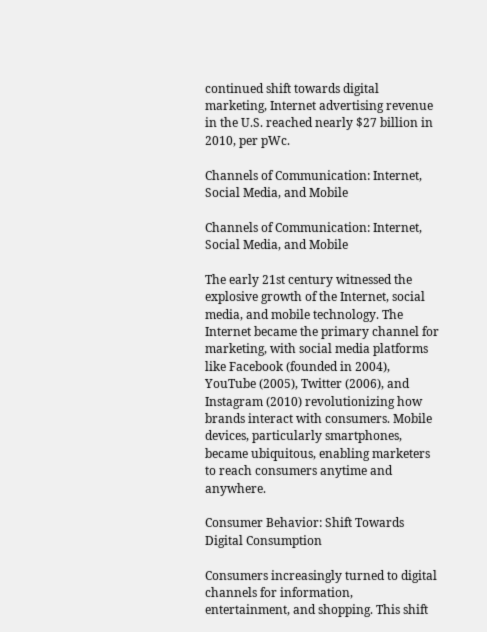continued shift towards digital marketing, Internet advertising revenue in the U.S. reached nearly $27 billion in 2010, per pWc.

Channels of Communication: Internet, Social Media, and Mobile

Channels of Communication: Internet, Social Media, and Mobile

The early 21st century witnessed the explosive growth of the Internet, social media, and mobile technology. The Internet became the primary channel for marketing, with social media platforms like Facebook (founded in 2004), YouTube (2005), Twitter (2006), and Instagram (2010) revolutionizing how brands interact with consumers. Mobile devices, particularly smartphones, became ubiquitous, enabling marketers to reach consumers anytime and anywhere.

Consumer Behavior: Shift Towards Digital Consumption

Consumers increasingly turned to digital channels for information, entertainment, and shopping. This shift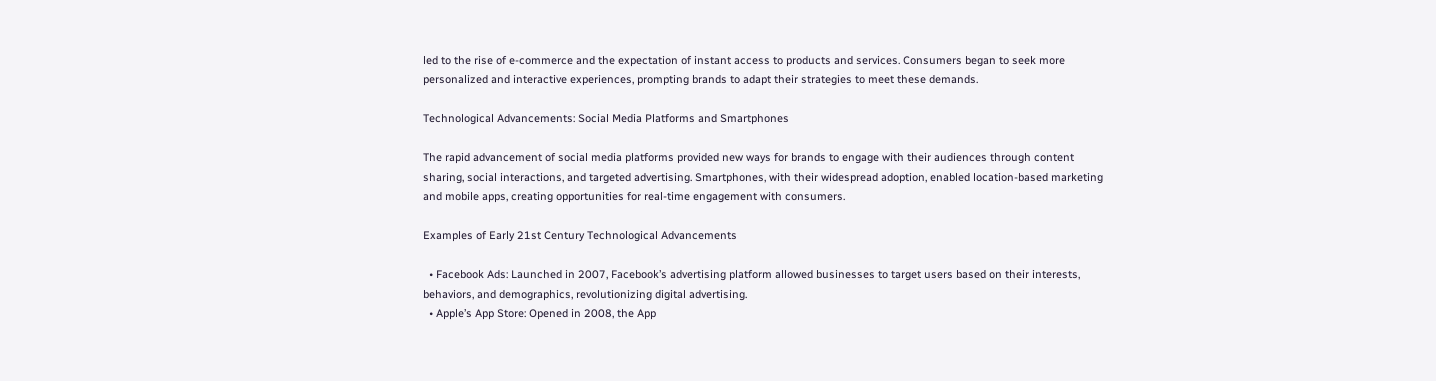led to the rise of e-commerce and the expectation of instant access to products and services. Consumers began to seek more personalized and interactive experiences, prompting brands to adapt their strategies to meet these demands.

Technological Advancements: Social Media Platforms and Smartphones

The rapid advancement of social media platforms provided new ways for brands to engage with their audiences through content sharing, social interactions, and targeted advertising. Smartphones, with their widespread adoption, enabled location-based marketing and mobile apps, creating opportunities for real-time engagement with consumers.

Examples of Early 21st Century Technological Advancements

  • Facebook Ads: Launched in 2007, Facebook’s advertising platform allowed businesses to target users based on their interests, behaviors, and demographics, revolutionizing digital advertising.
  • Apple’s App Store: Opened in 2008, the App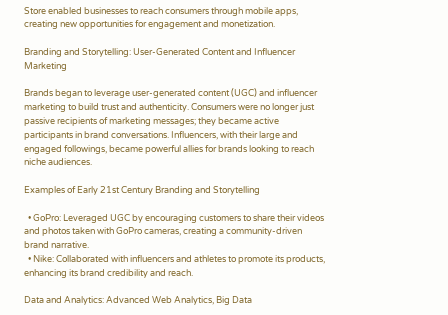Store enabled businesses to reach consumers through mobile apps, creating new opportunities for engagement and monetization.

Branding and Storytelling: User-Generated Content and Influencer Marketing

Brands began to leverage user-generated content (UGC) and influencer marketing to build trust and authenticity. Consumers were no longer just passive recipients of marketing messages; they became active participants in brand conversations. Influencers, with their large and engaged followings, became powerful allies for brands looking to reach niche audiences.

Examples of Early 21st Century Branding and Storytelling

  • GoPro: Leveraged UGC by encouraging customers to share their videos and photos taken with GoPro cameras, creating a community-driven brand narrative.
  • Nike: Collaborated with influencers and athletes to promote its products, enhancing its brand credibility and reach.

Data and Analytics: Advanced Web Analytics, Big Data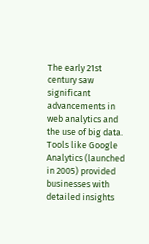The early 21st century saw significant advancements in web analytics and the use of big data. Tools like Google Analytics (launched in 2005) provided businesses with detailed insights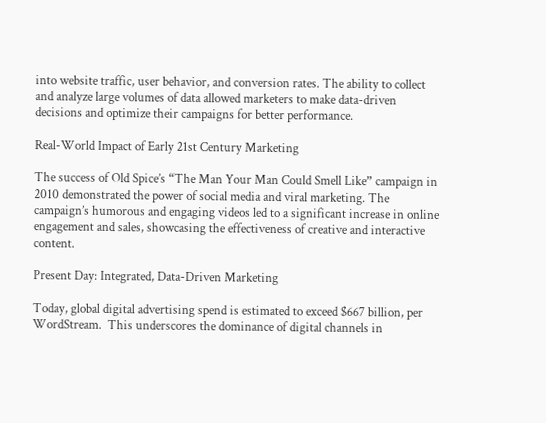into website traffic, user behavior, and conversion rates. The ability to collect and analyze large volumes of data allowed marketers to make data-driven decisions and optimize their campaigns for better performance.

Real-World Impact of Early 21st Century Marketing

The success of Old Spice’s “The Man Your Man Could Smell Like” campaign in 2010 demonstrated the power of social media and viral marketing. The campaign’s humorous and engaging videos led to a significant increase in online engagement and sales, showcasing the effectiveness of creative and interactive content.

Present Day: Integrated, Data-Driven Marketing

Today, global digital advertising spend is estimated to exceed $667 billion, per WordStream.  This underscores the dominance of digital channels in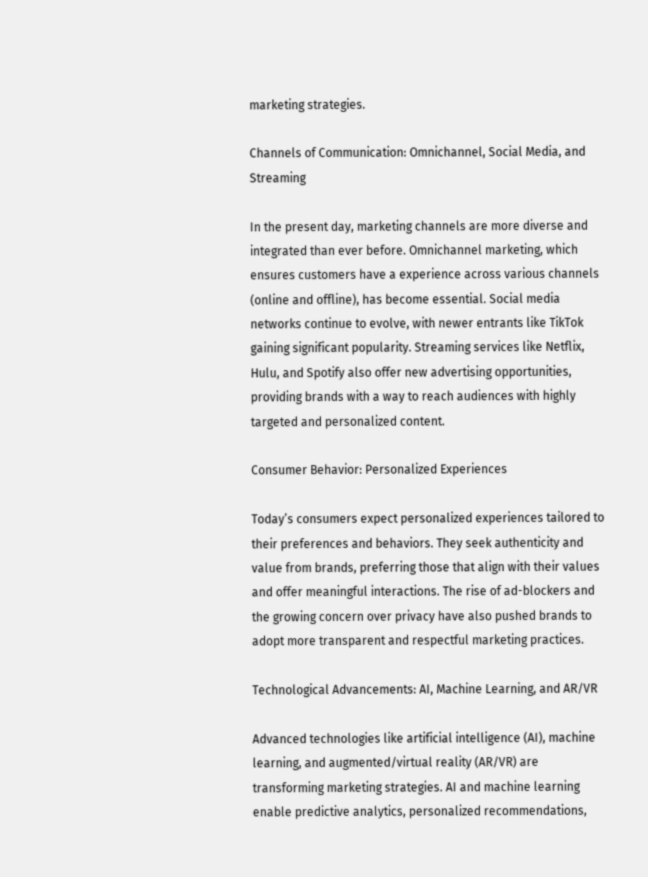marketing strategies.

Channels of Communication: Omnichannel, Social Media, and Streaming

In the present day, marketing channels are more diverse and integrated than ever before. Omnichannel marketing, which ensures customers have a experience across various channels (online and offline), has become essential. Social media networks continue to evolve, with newer entrants like TikTok gaining significant popularity. Streaming services like Netflix, Hulu, and Spotify also offer new advertising opportunities, providing brands with a way to reach audiences with highly targeted and personalized content.

Consumer Behavior: Personalized Experiences

Today’s consumers expect personalized experiences tailored to their preferences and behaviors. They seek authenticity and value from brands, preferring those that align with their values and offer meaningful interactions. The rise of ad-blockers and the growing concern over privacy have also pushed brands to adopt more transparent and respectful marketing practices.

Technological Advancements: AI, Machine Learning, and AR/VR

Advanced technologies like artificial intelligence (AI), machine learning, and augmented/virtual reality (AR/VR) are transforming marketing strategies. AI and machine learning enable predictive analytics, personalized recommendations,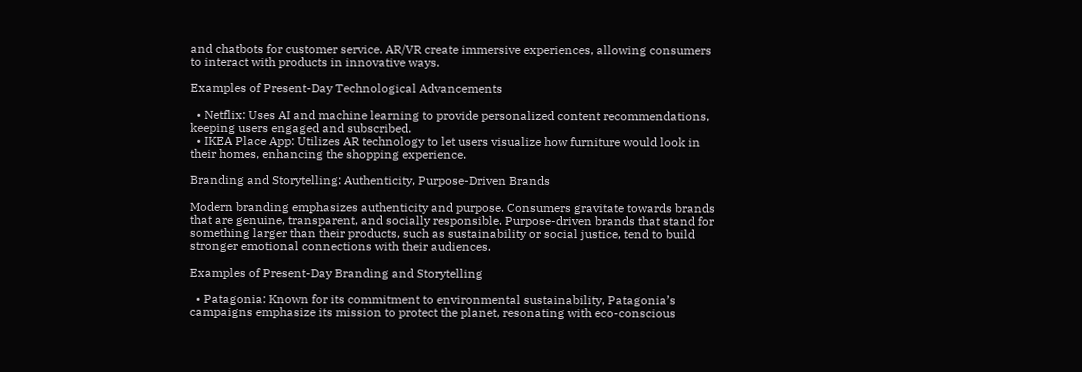and chatbots for customer service. AR/VR create immersive experiences, allowing consumers to interact with products in innovative ways.

Examples of Present-Day Technological Advancements

  • Netflix: Uses AI and machine learning to provide personalized content recommendations, keeping users engaged and subscribed.
  • IKEA Place App: Utilizes AR technology to let users visualize how furniture would look in their homes, enhancing the shopping experience.

Branding and Storytelling: Authenticity, Purpose-Driven Brands

Modern branding emphasizes authenticity and purpose. Consumers gravitate towards brands that are genuine, transparent, and socially responsible. Purpose-driven brands that stand for something larger than their products, such as sustainability or social justice, tend to build stronger emotional connections with their audiences.

Examples of Present-Day Branding and Storytelling

  • Patagonia: Known for its commitment to environmental sustainability, Patagonia’s campaigns emphasize its mission to protect the planet, resonating with eco-conscious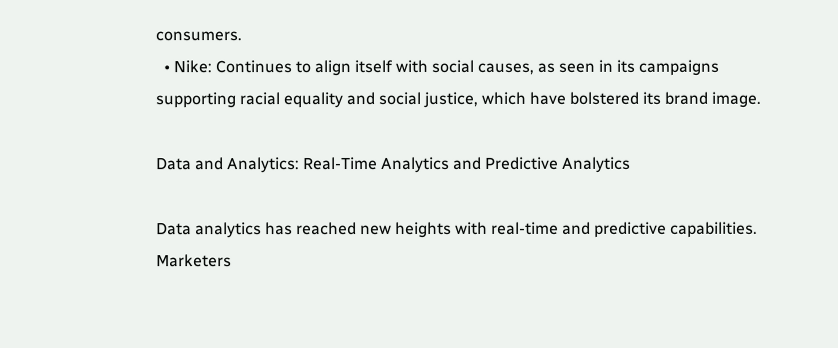consumers.
  • Nike: Continues to align itself with social causes, as seen in its campaigns supporting racial equality and social justice, which have bolstered its brand image.

Data and Analytics: Real-Time Analytics and Predictive Analytics

Data analytics has reached new heights with real-time and predictive capabilities. Marketers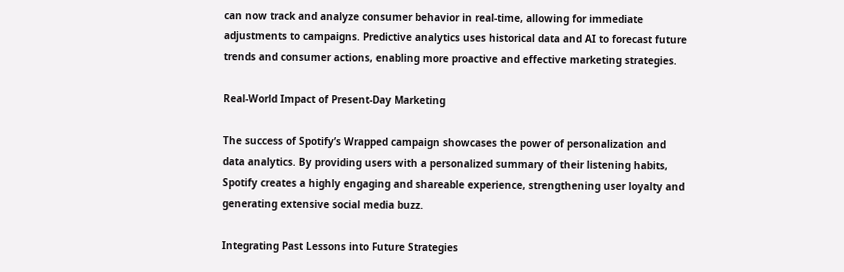can now track and analyze consumer behavior in real-time, allowing for immediate adjustments to campaigns. Predictive analytics uses historical data and AI to forecast future trends and consumer actions, enabling more proactive and effective marketing strategies.

Real-World Impact of Present-Day Marketing

The success of Spotify’s Wrapped campaign showcases the power of personalization and data analytics. By providing users with a personalized summary of their listening habits, Spotify creates a highly engaging and shareable experience, strengthening user loyalty and generating extensive social media buzz.

Integrating Past Lessons into Future Strategies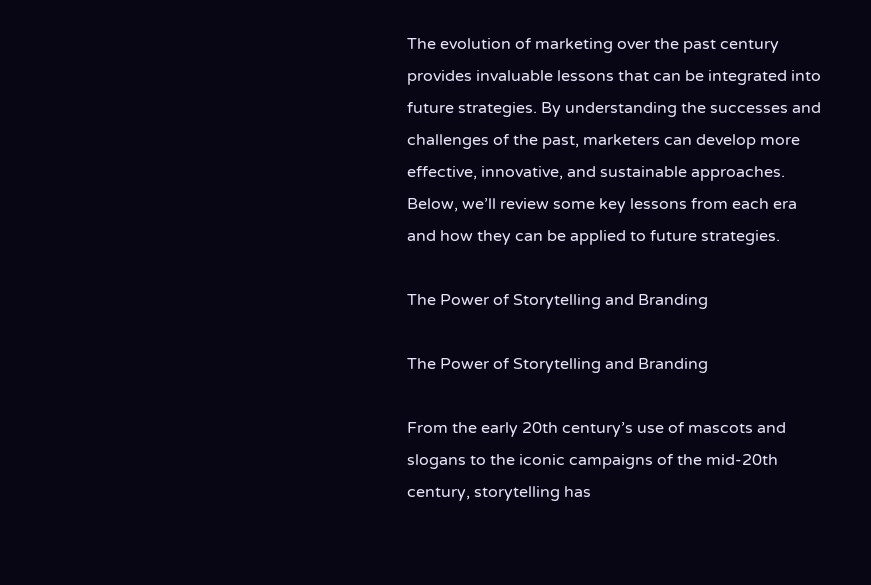The evolution of marketing over the past century provides invaluable lessons that can be integrated into future strategies. By understanding the successes and challenges of the past, marketers can develop more effective, innovative, and sustainable approaches. Below, we’ll review some key lessons from each era and how they can be applied to future strategies.

The Power of Storytelling and Branding

The Power of Storytelling and Branding

From the early 20th century’s use of mascots and slogans to the iconic campaigns of the mid-20th century, storytelling has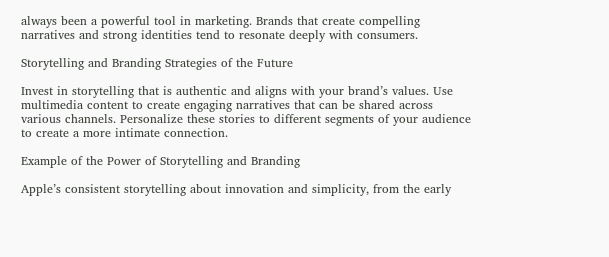always been a powerful tool in marketing. Brands that create compelling narratives and strong identities tend to resonate deeply with consumers.

Storytelling and Branding Strategies of the Future

Invest in storytelling that is authentic and aligns with your brand’s values. Use multimedia content to create engaging narratives that can be shared across various channels. Personalize these stories to different segments of your audience to create a more intimate connection.

Example of the Power of Storytelling and Branding

Apple’s consistent storytelling about innovation and simplicity, from the early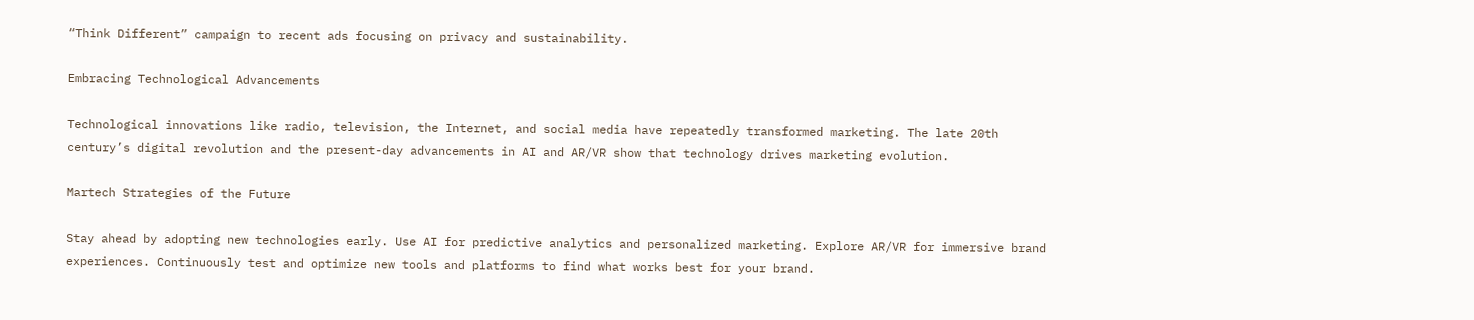“Think Different” campaign to recent ads focusing on privacy and sustainability.

Embracing Technological Advancements

Technological innovations like radio, television, the Internet, and social media have repeatedly transformed marketing. The late 20th century’s digital revolution and the present-day advancements in AI and AR/VR show that technology drives marketing evolution.

Martech Strategies of the Future

Stay ahead by adopting new technologies early. Use AI for predictive analytics and personalized marketing. Explore AR/VR for immersive brand experiences. Continuously test and optimize new tools and platforms to find what works best for your brand.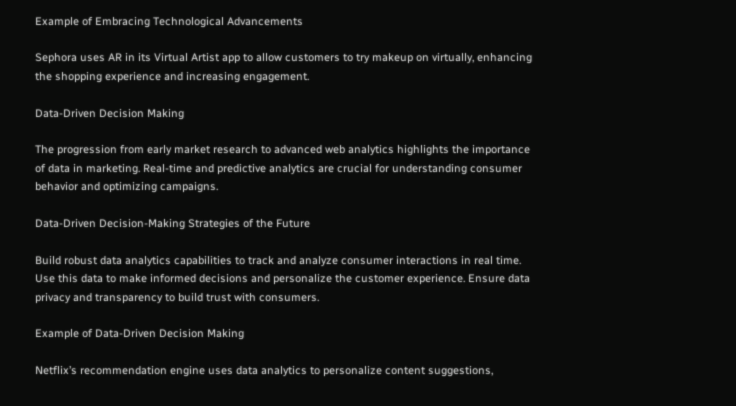Example of Embracing Technological Advancements

Sephora uses AR in its Virtual Artist app to allow customers to try makeup on virtually, enhancing the shopping experience and increasing engagement.

Data-Driven Decision Making

The progression from early market research to advanced web analytics highlights the importance of data in marketing. Real-time and predictive analytics are crucial for understanding consumer behavior and optimizing campaigns.

Data-Driven Decision-Making Strategies of the Future

Build robust data analytics capabilities to track and analyze consumer interactions in real time. Use this data to make informed decisions and personalize the customer experience. Ensure data privacy and transparency to build trust with consumers.

Example of Data-Driven Decision Making

Netflix’s recommendation engine uses data analytics to personalize content suggestions,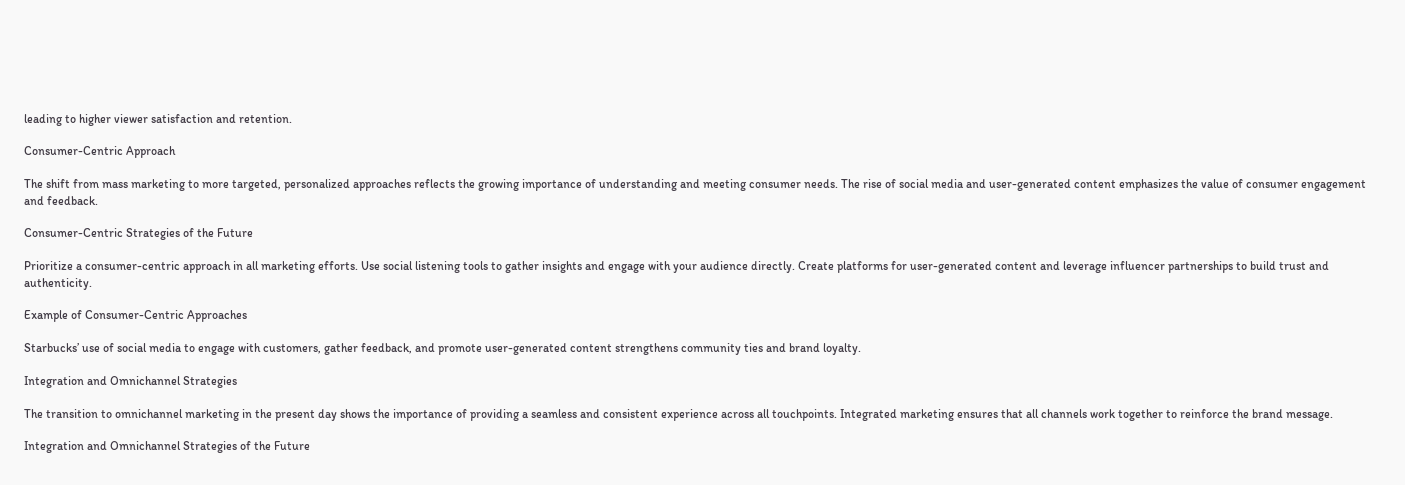leading to higher viewer satisfaction and retention.

Consumer-Centric Approach

The shift from mass marketing to more targeted, personalized approaches reflects the growing importance of understanding and meeting consumer needs. The rise of social media and user-generated content emphasizes the value of consumer engagement and feedback.

Consumer-Centric Strategies of the Future

Prioritize a consumer-centric approach in all marketing efforts. Use social listening tools to gather insights and engage with your audience directly. Create platforms for user-generated content and leverage influencer partnerships to build trust and authenticity.

Example of Consumer-Centric Approaches

Starbucks’ use of social media to engage with customers, gather feedback, and promote user-generated content strengthens community ties and brand loyalty.

Integration and Omnichannel Strategies

The transition to omnichannel marketing in the present day shows the importance of providing a seamless and consistent experience across all touchpoints. Integrated marketing ensures that all channels work together to reinforce the brand message.

Integration and Omnichannel Strategies of the Future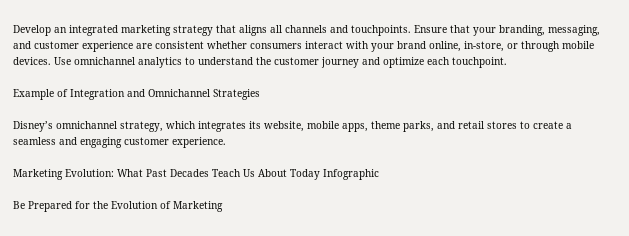Develop an integrated marketing strategy that aligns all channels and touchpoints. Ensure that your branding, messaging, and customer experience are consistent whether consumers interact with your brand online, in-store, or through mobile devices. Use omnichannel analytics to understand the customer journey and optimize each touchpoint.

Example of Integration and Omnichannel Strategies

Disney’s omnichannel strategy, which integrates its website, mobile apps, theme parks, and retail stores to create a seamless and engaging customer experience.

Marketing Evolution: What Past Decades Teach Us About Today Infographic

Be Prepared for the Evolution of Marketing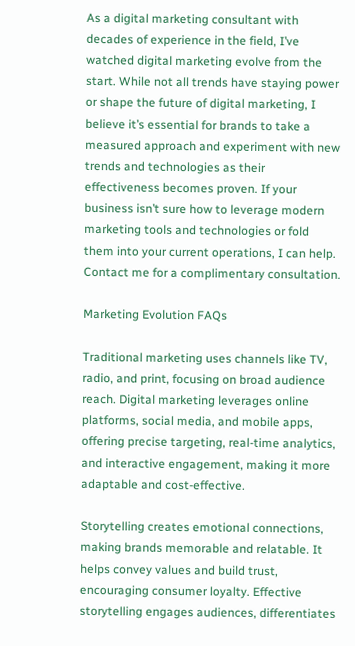As a digital marketing consultant with decades of experience in the field, I’ve watched digital marketing evolve from the start. While not all trends have staying power or shape the future of digital marketing, I believe it’s essential for brands to take a measured approach and experiment with new trends and technologies as their effectiveness becomes proven. If your business isn’t sure how to leverage modern marketing tools and technologies or fold them into your current operations, I can help. Contact me for a complimentary consultation.

Marketing Evolution FAQs

Traditional marketing uses channels like TV, radio, and print, focusing on broad audience reach. Digital marketing leverages online platforms, social media, and mobile apps, offering precise targeting, real-time analytics, and interactive engagement, making it more adaptable and cost-effective.

Storytelling creates emotional connections, making brands memorable and relatable. It helps convey values and build trust, encouraging consumer loyalty. Effective storytelling engages audiences, differentiates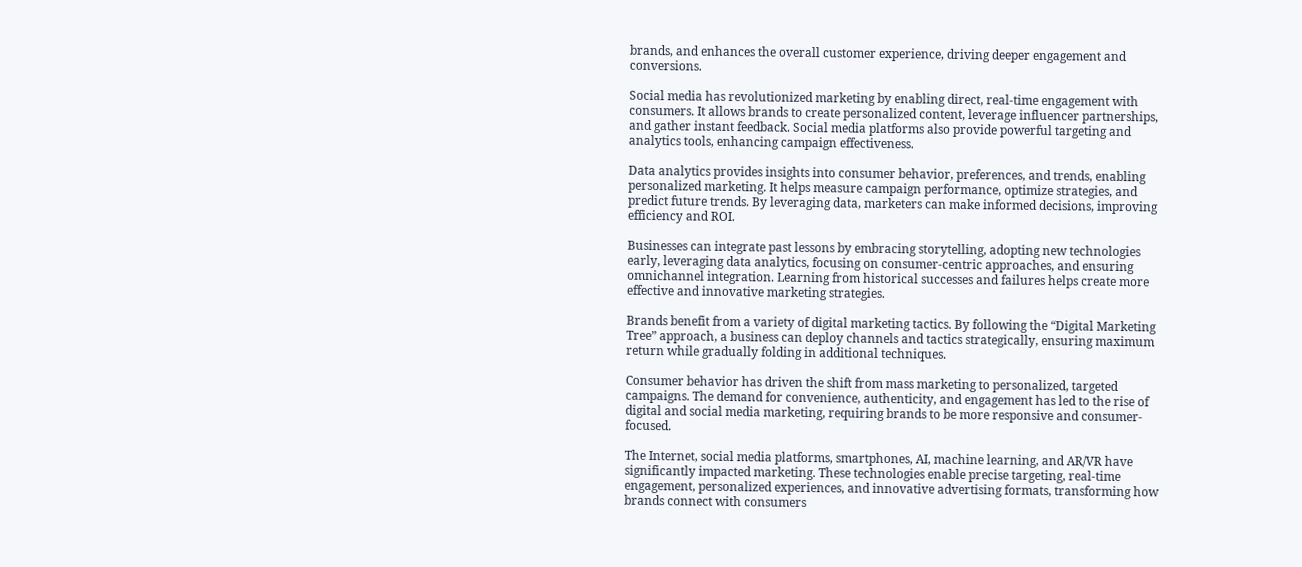brands, and enhances the overall customer experience, driving deeper engagement and conversions.

Social media has revolutionized marketing by enabling direct, real-time engagement with consumers. It allows brands to create personalized content, leverage influencer partnerships, and gather instant feedback. Social media platforms also provide powerful targeting and analytics tools, enhancing campaign effectiveness.

Data analytics provides insights into consumer behavior, preferences, and trends, enabling personalized marketing. It helps measure campaign performance, optimize strategies, and predict future trends. By leveraging data, marketers can make informed decisions, improving efficiency and ROI.

Businesses can integrate past lessons by embracing storytelling, adopting new technologies early, leveraging data analytics, focusing on consumer-centric approaches, and ensuring omnichannel integration. Learning from historical successes and failures helps create more effective and innovative marketing strategies.

Brands benefit from a variety of digital marketing tactics. By following the “Digital Marketing Tree” approach, a business can deploy channels and tactics strategically, ensuring maximum return while gradually folding in additional techniques.

Consumer behavior has driven the shift from mass marketing to personalized, targeted campaigns. The demand for convenience, authenticity, and engagement has led to the rise of digital and social media marketing, requiring brands to be more responsive and consumer-focused.

The Internet, social media platforms, smartphones, AI, machine learning, and AR/VR have significantly impacted marketing. These technologies enable precise targeting, real-time engagement, personalized experiences, and innovative advertising formats, transforming how brands connect with consumers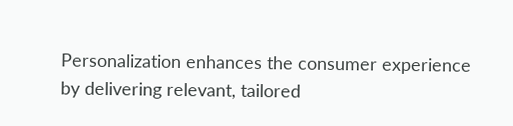Personalization enhances the consumer experience by delivering relevant, tailored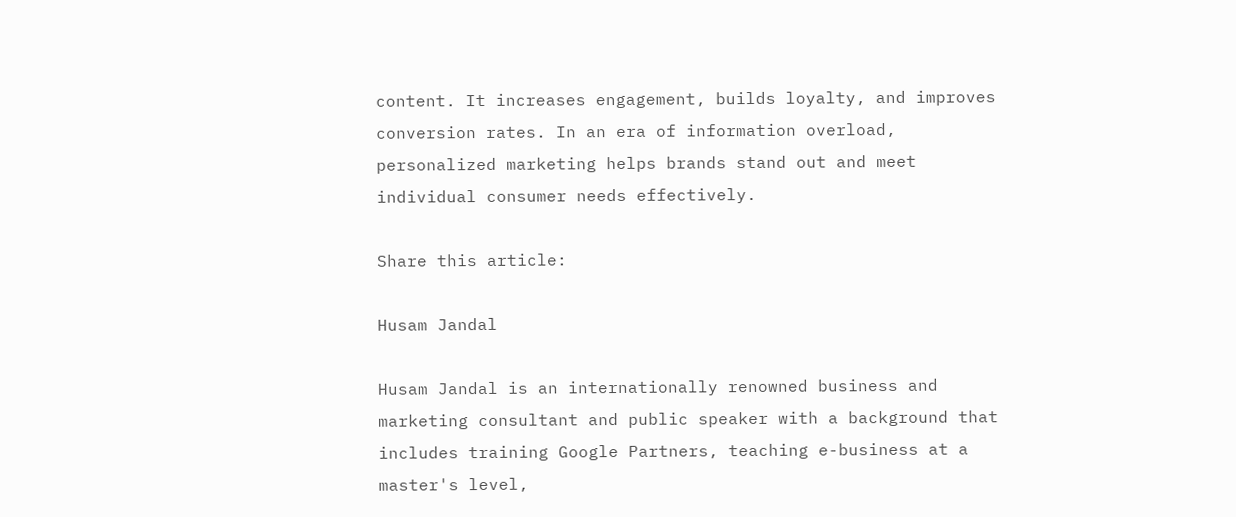content. It increases engagement, builds loyalty, and improves conversion rates. In an era of information overload, personalized marketing helps brands stand out and meet individual consumer needs effectively.

Share this article:

Husam Jandal

Husam Jandal is an internationally renowned business and marketing consultant and public speaker with a background that includes training Google Partners, teaching e-business at a master's level,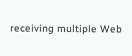receiving multiple Web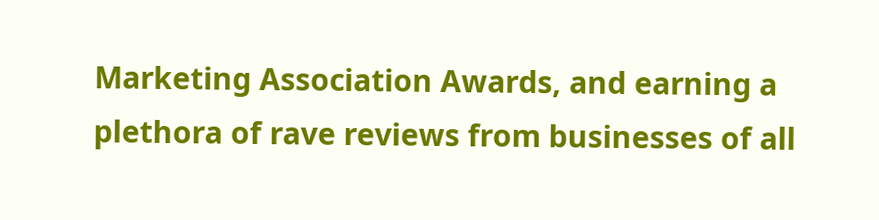Marketing Association Awards, and earning a plethora of rave reviews from businesses of all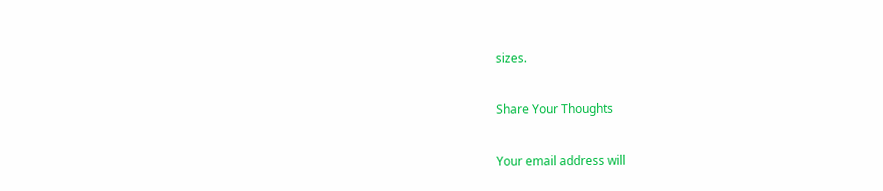sizes.

Share Your Thoughts

Your email address will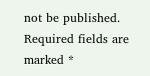not be published. Required fields are marked *